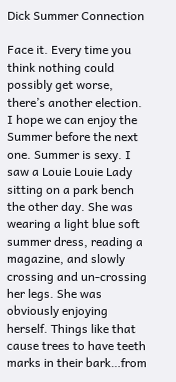Dick Summer Connection

Face it. Every time you think nothing could possibly get worse, there’s another election. I hope we can enjoy the Summer before the next one. Summer is sexy. I saw a Louie Louie Lady sitting on a park bench the other day. She was wearing a light blue soft summer dress, reading a magazine, and slowly crossing and un-crossing her legs. She was obviously enjoying herself. Things like that cause trees to have teeth marks in their bark…from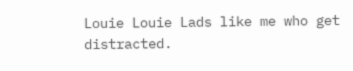Louie Louie Lads like me who get distracted.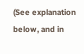(See explanation below, and in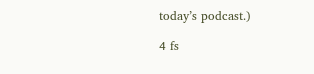today’s podcast.)

4 fs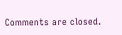Comments are closed.